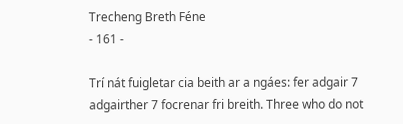Trecheng Breth Féne
- 161 -

Trí nát fuigletar cia beith ar a ngáes: fer adgair 7 adgairther 7 focrenar fri breith. Three who do not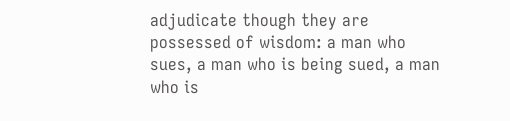adjudicate though they are possessed of wisdom: a man who sues, a man who is being sued, a man who is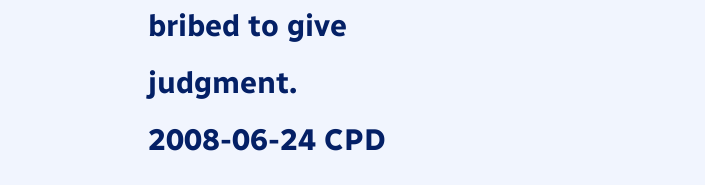bribed to give judgment.
2008-06-24 CPD